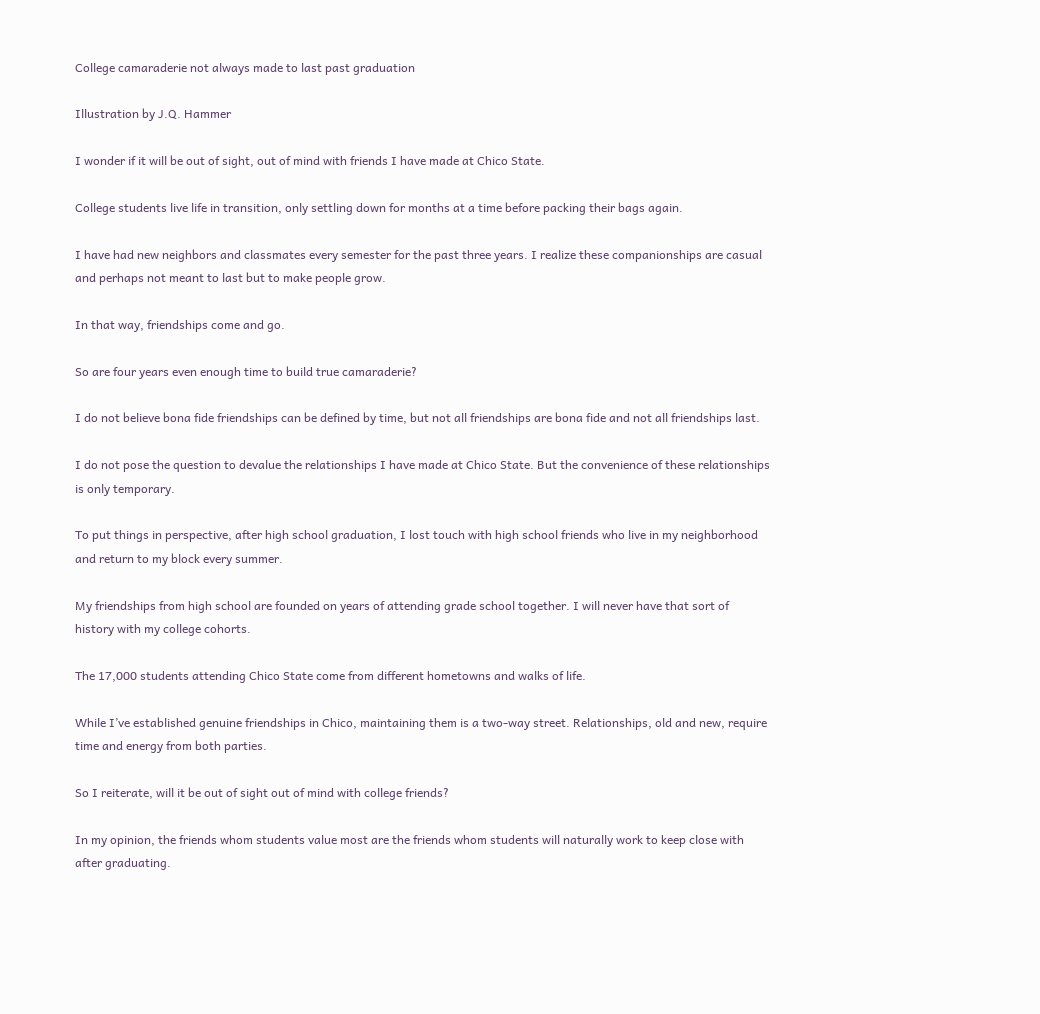College camaraderie not always made to last past graduation

Illustration by J.Q. Hammer

I wonder if it will be out of sight, out of mind with friends I have made at Chico State.

College students live life in transition, only settling down for months at a time before packing their bags again.

I have had new neighbors and classmates every semester for the past three years. I realize these companionships are casual and perhaps not meant to last but to make people grow.

In that way, friendships come and go.

So are four years even enough time to build true camaraderie?

I do not believe bona fide friendships can be defined by time, but not all friendships are bona fide and not all friendships last.

I do not pose the question to devalue the relationships I have made at Chico State. But the convenience of these relationships is only temporary.

To put things in perspective, after high school graduation, I lost touch with high school friends who live in my neighborhood and return to my block every summer.

My friendships from high school are founded on years of attending grade school together. I will never have that sort of history with my college cohorts.

The 17,000 students attending Chico State come from different hometowns and walks of life.

While I’ve established genuine friendships in Chico, maintaining them is a two-way street. Relationships, old and new, require time and energy from both parties.

So I reiterate, will it be out of sight out of mind with college friends?

In my opinion, the friends whom students value most are the friends whom students will naturally work to keep close with after graduating.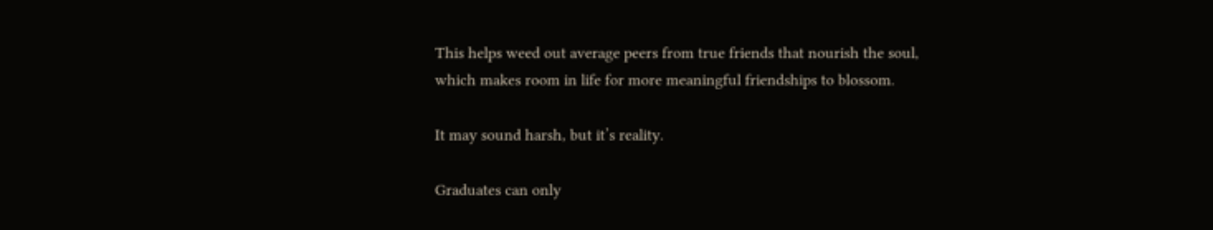This helps weed out average peers from true friends that nourish the soul, which makes room in life for more meaningful friendships to blossom.

It may sound harsh, but it’s reality.

Graduates can only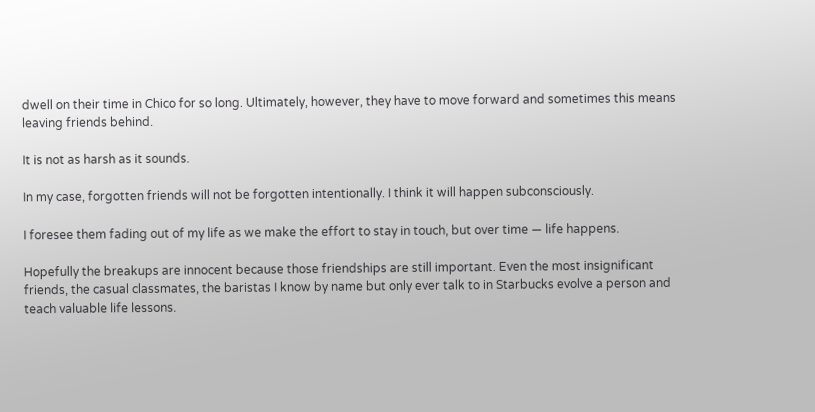dwell on their time in Chico for so long. Ultimately, however, they have to move forward and sometimes this means leaving friends behind.

It is not as harsh as it sounds.

In my case, forgotten friends will not be forgotten intentionally. I think it will happen subconsciously.

I foresee them fading out of my life as we make the effort to stay in touch, but over time — life happens.

Hopefully the breakups are innocent because those friendships are still important. Even the most insignificant friends, the casual classmates, the baristas I know by name but only ever talk to in Starbucks evolve a person and teach valuable life lessons.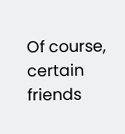Of course, certain friends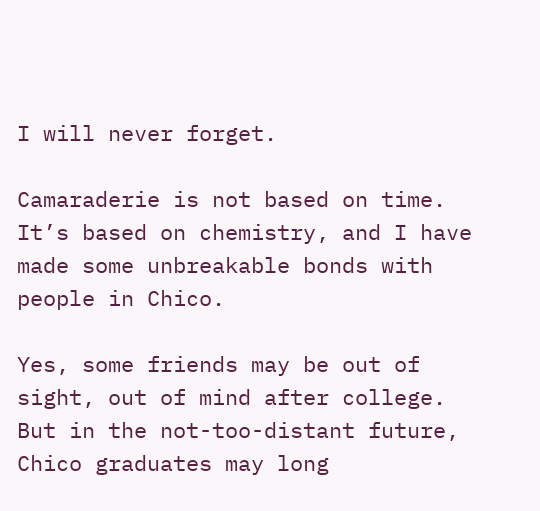I will never forget.

Camaraderie is not based on time. It’s based on chemistry, and I have made some unbreakable bonds with people in Chico.

Yes, some friends may be out of sight, out of mind after college. But in the not-too-distant future, Chico graduates may long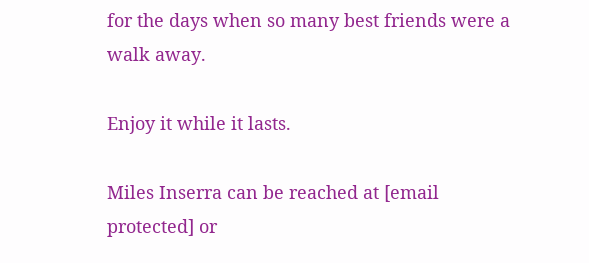for the days when so many best friends were a walk away.

Enjoy it while it lasts.

Miles Inserra can be reached at [email protected] or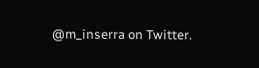@m_inserra on Twitter.